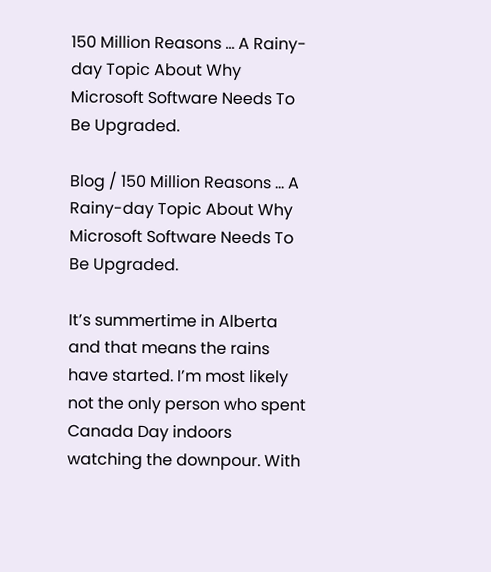150 Million Reasons … A Rainy-day Topic About Why Microsoft Software Needs To Be Upgraded.

Blog / 150 Million Reasons … A Rainy-day Topic About Why Microsoft Software Needs To Be Upgraded.

It’s summertime in Alberta and that means the rains have started. I’m most likely not the only person who spent Canada Day indoors watching the downpour. With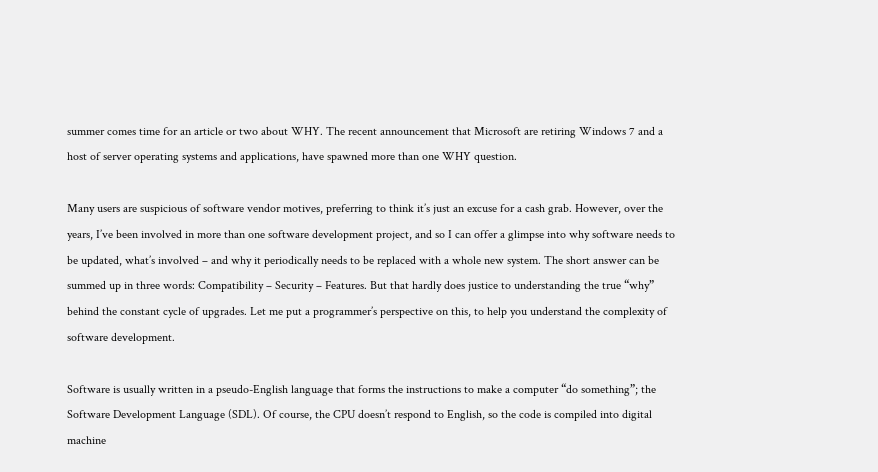summer comes time for an article or two about WHY. The recent announcement that Microsoft are retiring Windows 7 and a host of server operating systems and applications, have spawned more than one WHY question.

Many users are suspicious of software vendor motives, preferring to think it’s just an excuse for a cash grab. However, over the years, I’ve been involved in more than one software development project, and so I can offer a glimpse into why software needs to be updated, what’s involved – and why it periodically needs to be replaced with a whole new system. The short answer can be summed up in three words: Compatibility – Security – Features. But that hardly does justice to understanding the true “why” behind the constant cycle of upgrades. Let me put a programmer’s perspective on this, to help you understand the complexity of software development.

Software is usually written in a pseudo-English language that forms the instructions to make a computer “do something”; the Software Development Language (SDL). Of course, the CPU doesn’t respond to English, so the code is compiled into digital machine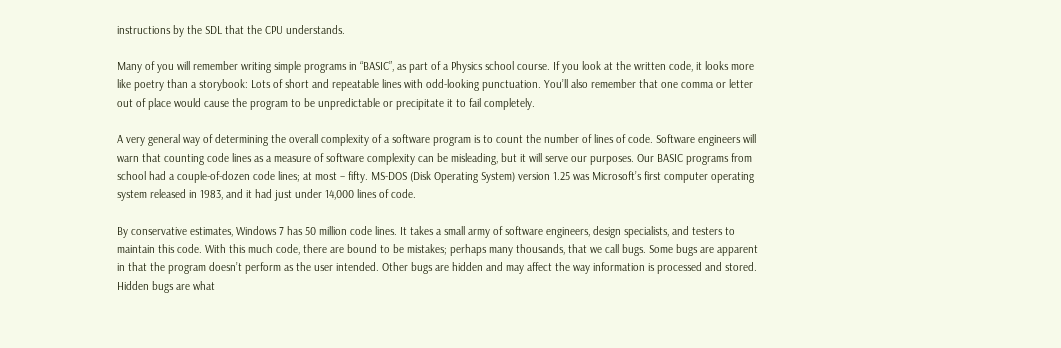instructions by the SDL that the CPU understands.

Many of you will remember writing simple programs in “BASIC”, as part of a Physics school course. If you look at the written code, it looks more like poetry than a storybook: Lots of short and repeatable lines with odd-looking punctuation. You’ll also remember that one comma or letter out of place would cause the program to be unpredictable or precipitate it to fail completely.

A very general way of determining the overall complexity of a software program is to count the number of lines of code. Software engineers will warn that counting code lines as a measure of software complexity can be misleading, but it will serve our purposes. Our BASIC programs from school had a couple-of-dozen code lines; at most – fifty. MS-DOS (Disk Operating System) version 1.25 was Microsoft’s first computer operating system released in 1983, and it had just under 14,000 lines of code.

By conservative estimates, Windows 7 has 50 million code lines. It takes a small army of software engineers, design specialists, and testers to maintain this code. With this much code, there are bound to be mistakes; perhaps many thousands, that we call bugs. Some bugs are apparent in that the program doesn’t perform as the user intended. Other bugs are hidden and may affect the way information is processed and stored. Hidden bugs are what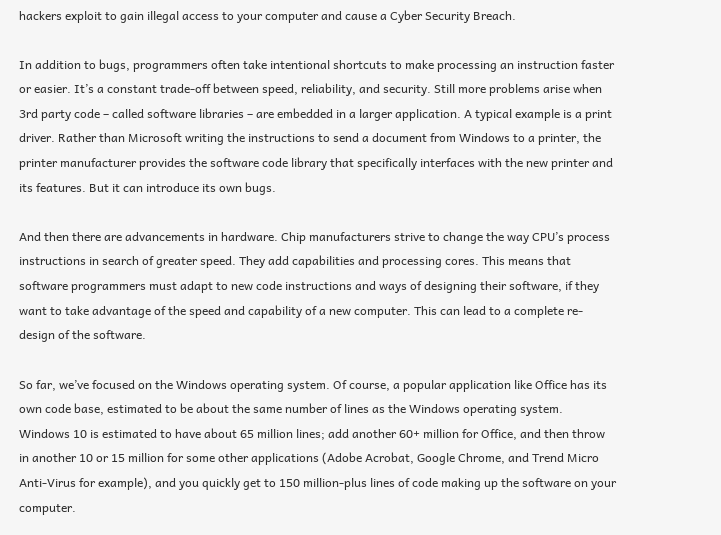hackers exploit to gain illegal access to your computer and cause a Cyber Security Breach.

In addition to bugs, programmers often take intentional shortcuts to make processing an instruction faster or easier. It’s a constant trade-off between speed, reliability, and security. Still more problems arise when 3rd party code – called software libraries – are embedded in a larger application. A typical example is a print driver. Rather than Microsoft writing the instructions to send a document from Windows to a printer, the printer manufacturer provides the software code library that specifically interfaces with the new printer and its features. But it can introduce its own bugs.

And then there are advancements in hardware. Chip manufacturers strive to change the way CPU’s process instructions in search of greater speed. They add capabilities and processing cores. This means that software programmers must adapt to new code instructions and ways of designing their software, if they want to take advantage of the speed and capability of a new computer. This can lead to a complete re-design of the software.

So far, we’ve focused on the Windows operating system. Of course, a popular application like Office has its own code base, estimated to be about the same number of lines as the Windows operating system. Windows 10 is estimated to have about 65 million lines; add another 60+ million for Office, and then throw in another 10 or 15 million for some other applications (Adobe Acrobat, Google Chrome, and Trend Micro Anti-Virus for example), and you quickly get to 150 million-plus lines of code making up the software on your computer.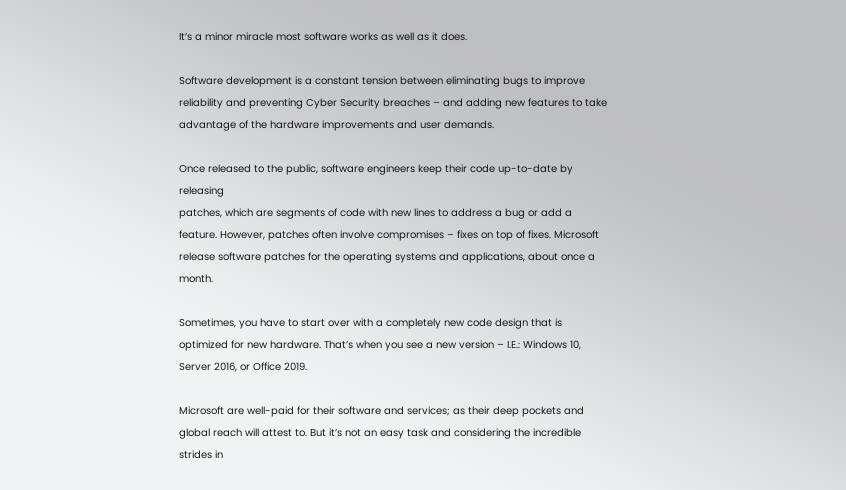It’s a minor miracle most software works as well as it does.

Software development is a constant tension between eliminating bugs to improve reliability and preventing Cyber Security breaches – and adding new features to take advantage of the hardware improvements and user demands.

Once released to the public, software engineers keep their code up-to-date by releasing
patches, which are segments of code with new lines to address a bug or add a feature. However, patches often involve compromises – fixes on top of fixes. Microsoft release software patches for the operating systems and applications, about once a month.

Sometimes, you have to start over with a completely new code design that is optimized for new hardware. That’s when you see a new version – I.E.: Windows 10, Server 2016, or Office 2019.

Microsoft are well-paid for their software and services; as their deep pockets and global reach will attest to. But it’s not an easy task and considering the incredible strides in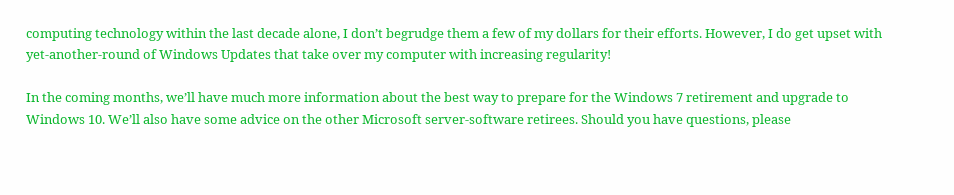computing technology within the last decade alone, I don’t begrudge them a few of my dollars for their efforts. However, I do get upset with yet-another-round of Windows Updates that take over my computer with increasing regularity!

In the coming months, we’ll have much more information about the best way to prepare for the Windows 7 retirement and upgrade to Windows 10. We’ll also have some advice on the other Microsoft server-software retirees. Should you have questions, please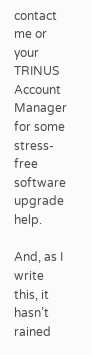contact me or your TRINUS Account Manager for some stress-free software upgrade help.

And, as I write this, it hasn’t rained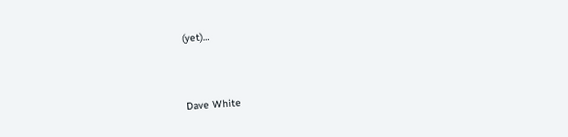(yet)…



Dave White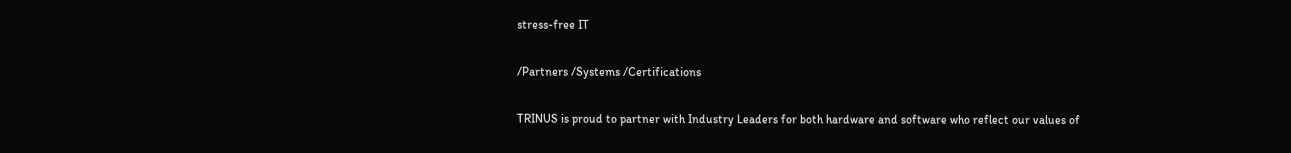stress-free IT

/Partners /Systems /Certifications

TRINUS is proud to partner with Industry Leaders for both hardware and software who reflect our values of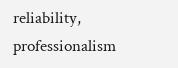reliability, professionalism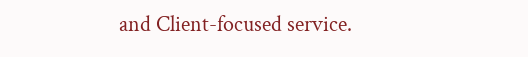and Client-focused service.